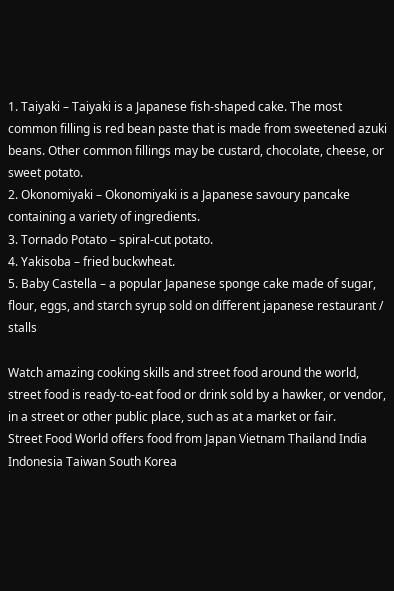1. Taiyaki – Taiyaki is a Japanese fish-shaped cake. The most common filling is red bean paste that is made from sweetened azuki beans. Other common fillings may be custard, chocolate, cheese, or sweet potato.
2. Okonomiyaki – Okonomiyaki is a Japanese savoury pancake containing a variety of ingredients.
3. Tornado Potato – spiral-cut potato.
4. Yakisoba – fried buckwheat.
5. Baby Castella – a popular Japanese sponge cake made of sugar, flour, eggs, and starch syrup sold on different japanese restaurant / stalls

Watch amazing cooking skills and street food around the world, street food is ready-to-eat food or drink sold by a hawker, or vendor, in a street or other public place, such as at a market or fair.
Street Food World offers food from Japan Vietnam Thailand India Indonesia Taiwan South Korea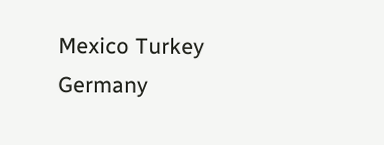Mexico Turkey Germany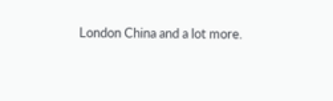London China and a lot more.